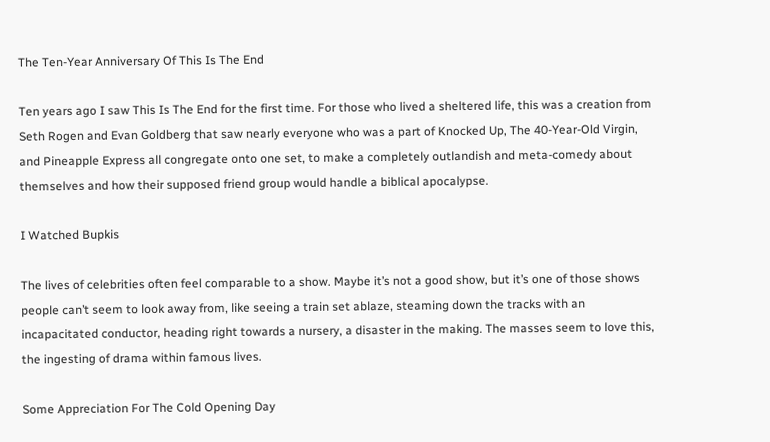The Ten-Year Anniversary Of This Is The End

Ten years ago I saw This Is The End for the first time. For those who lived a sheltered life, this was a creation from Seth Rogen and Evan Goldberg that saw nearly everyone who was a part of Knocked Up, The 40-Year-Old Virgin, and Pineapple Express all congregate onto one set, to make a completely outlandish and meta-comedy about themselves and how their supposed friend group would handle a biblical apocalypse.

I Watched Bupkis

The lives of celebrities often feel comparable to a show. Maybe it’s not a good show, but it’s one of those shows people can’t seem to look away from, like seeing a train set ablaze, steaming down the tracks with an incapacitated conductor, heading right towards a nursery, a disaster in the making. The masses seem to love this, the ingesting of drama within famous lives.

Some Appreciation For The Cold Opening Day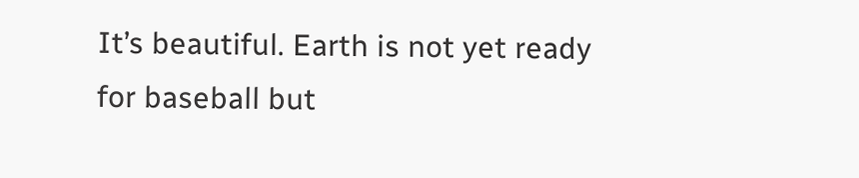It’s beautiful. Earth is not yet ready for baseball but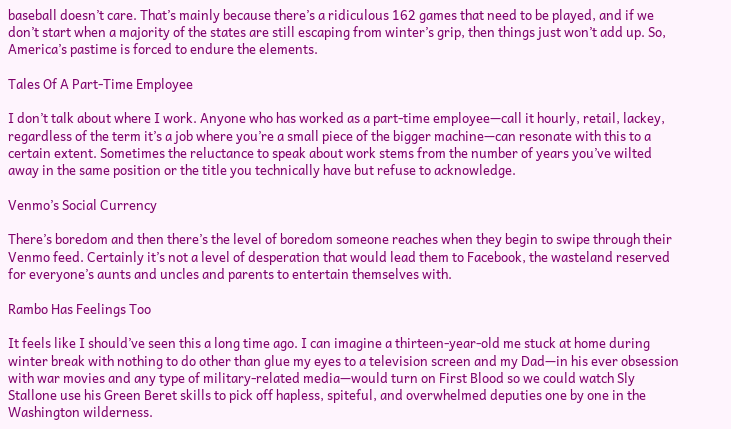baseball doesn’t care. That’s mainly because there’s a ridiculous 162 games that need to be played, and if we don’t start when a majority of the states are still escaping from winter’s grip, then things just won’t add up. So, America’s pastime is forced to endure the elements.

Tales Of A Part-Time Employee

I don’t talk about where I work. Anyone who has worked as a part-time employee—call it hourly, retail, lackey, regardless of the term it’s a job where you’re a small piece of the bigger machine—can resonate with this to a certain extent. Sometimes the reluctance to speak about work stems from the number of years you’ve wilted away in the same position or the title you technically have but refuse to acknowledge.

Venmo’s Social Currency

There’s boredom and then there’s the level of boredom someone reaches when they begin to swipe through their Venmo feed. Certainly it’s not a level of desperation that would lead them to Facebook, the wasteland reserved for everyone’s aunts and uncles and parents to entertain themselves with.

Rambo Has Feelings Too

It feels like I should’ve seen this a long time ago. I can imagine a thirteen-year-old me stuck at home during winter break with nothing to do other than glue my eyes to a television screen and my Dad—in his ever obsession with war movies and any type of military-related media—would turn on First Blood so we could watch Sly Stallone use his Green Beret skills to pick off hapless, spiteful, and overwhelmed deputies one by one in the Washington wilderness.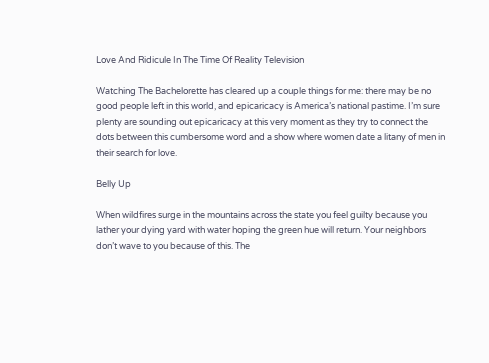Love And Ridicule In The Time Of Reality Television

Watching The Bachelorette has cleared up a couple things for me: there may be no good people left in this world, and epicaricacy is America’s national pastime. I’m sure plenty are sounding out epicaricacy at this very moment as they try to connect the dots between this cumbersome word and a show where women date a litany of men in their search for love.

Belly Up

When wildfires surge in the mountains across the state you feel guilty because you lather your dying yard with water hoping the green hue will return. Your neighbors don’t wave to you because of this. The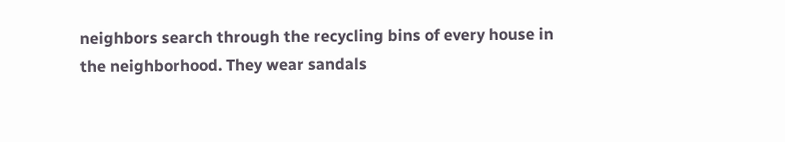neighbors search through the recycling bins of every house in the neighborhood. They wear sandals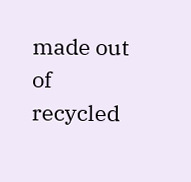made out of recycled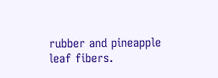rubber and pineapple leaf fibers.